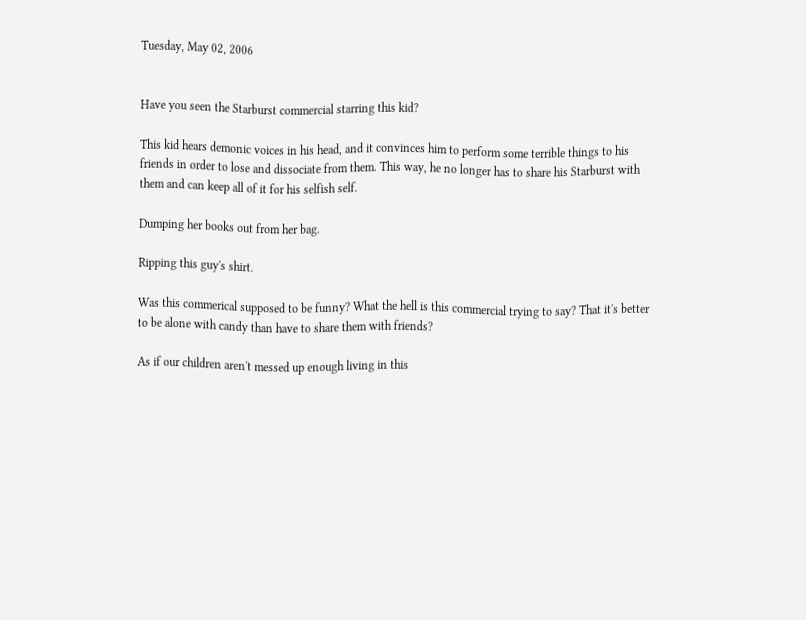Tuesday, May 02, 2006


Have you seen the Starburst commercial starring this kid?

This kid hears demonic voices in his head, and it convinces him to perform some terrible things to his friends in order to lose and dissociate from them. This way, he no longer has to share his Starburst with them and can keep all of it for his selfish self.

Dumping her books out from her bag.

Ripping this guy's shirt.

Was this commerical supposed to be funny? What the hell is this commercial trying to say? That it's better to be alone with candy than have to share them with friends?

As if our children aren't messed up enough living in this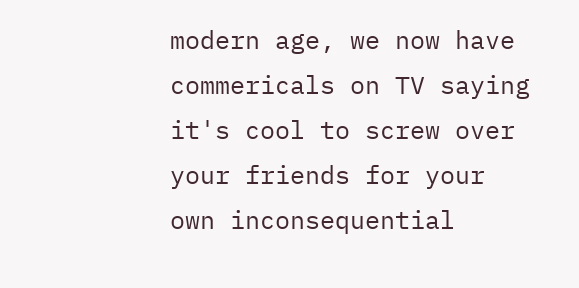modern age, we now have commericals on TV saying it's cool to screw over your friends for your own inconsequential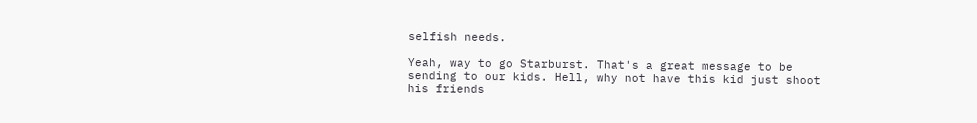selfish needs.

Yeah, way to go Starburst. That's a great message to be sending to our kids. Hell, why not have this kid just shoot his friends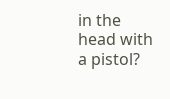in the head with a pistol?